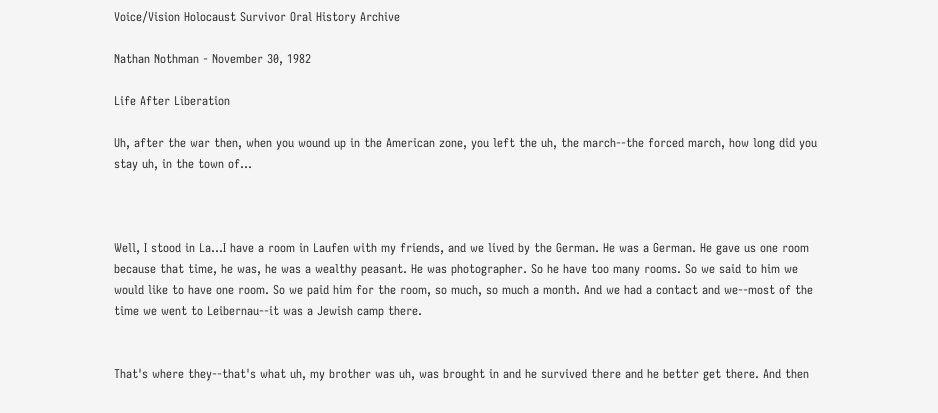Voice/Vision Holocaust Survivor Oral History Archive

Nathan Nothman - November 30, 1982

Life After Liberation

Uh, after the war then, when you wound up in the American zone, you left the uh, the march--the forced march, how long did you stay uh, in the town of...



Well, I stood in La...I have a room in Laufen with my friends, and we lived by the German. He was a German. He gave us one room because that time, he was, he was a wealthy peasant. He was photographer. So he have too many rooms. So we said to him we would like to have one room. So we paid him for the room, so much, so much a month. And we had a contact and we--most of the time we went to Leibernau--it was a Jewish camp there.


That's where they--that's what uh, my brother was uh, was brought in and he survived there and he better get there. And then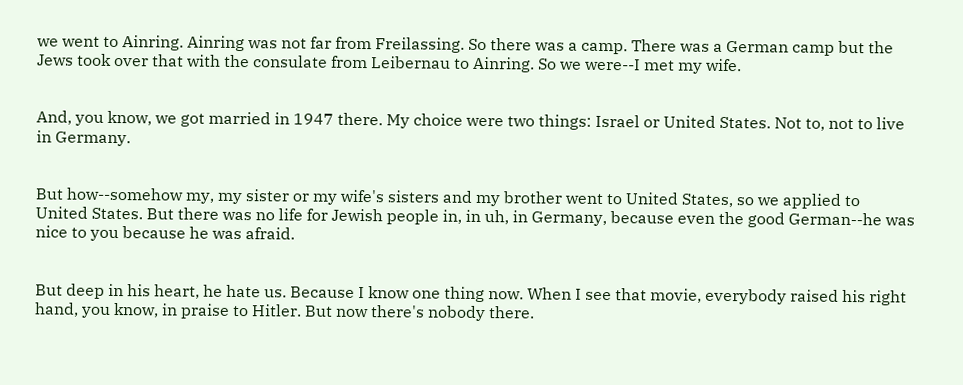we went to Ainring. Ainring was not far from Freilassing. So there was a camp. There was a German camp but the Jews took over that with the consulate from Leibernau to Ainring. So we were--I met my wife.


And, you know, we got married in 1947 there. My choice were two things: Israel or United States. Not to, not to live in Germany.


But how--somehow my, my sister or my wife's sisters and my brother went to United States, so we applied to United States. But there was no life for Jewish people in, in uh, in Germany, because even the good German--he was nice to you because he was afraid.


But deep in his heart, he hate us. Because I know one thing now. When I see that movie, everybody raised his right hand, you know, in praise to Hitler. But now there's nobody there.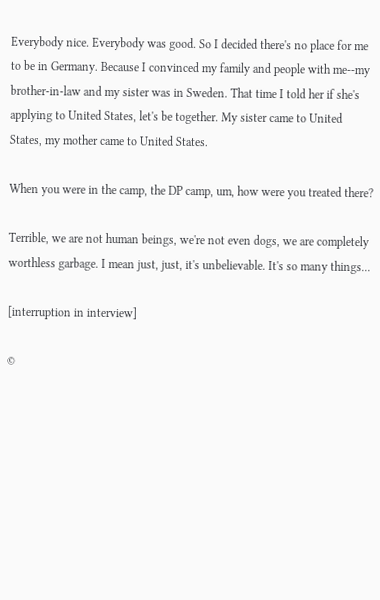Everybody nice. Everybody was good. So I decided there's no place for me to be in Germany. Because I convinced my family and people with me--my brother-in-law and my sister was in Sweden. That time I told her if she's applying to United States, let's be together. My sister came to United States, my mother came to United States.

When you were in the camp, the DP camp, um, how were you treated there?

Terrible, we are not human beings, we're not even dogs, we are completely worthless garbage. I mean just, just, it's unbelievable. It's so many things...

[interruption in interview]

©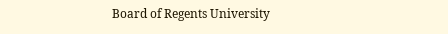Board of Regents University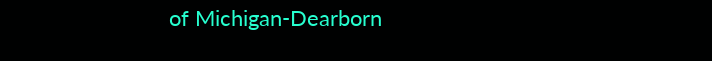of Michigan-Dearborn